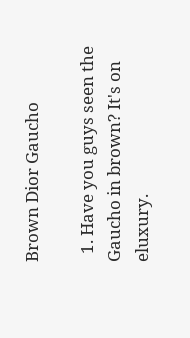Brown Dior Gaucho

  1. Have you guys seen the Gaucho in brown? It's on eluxury.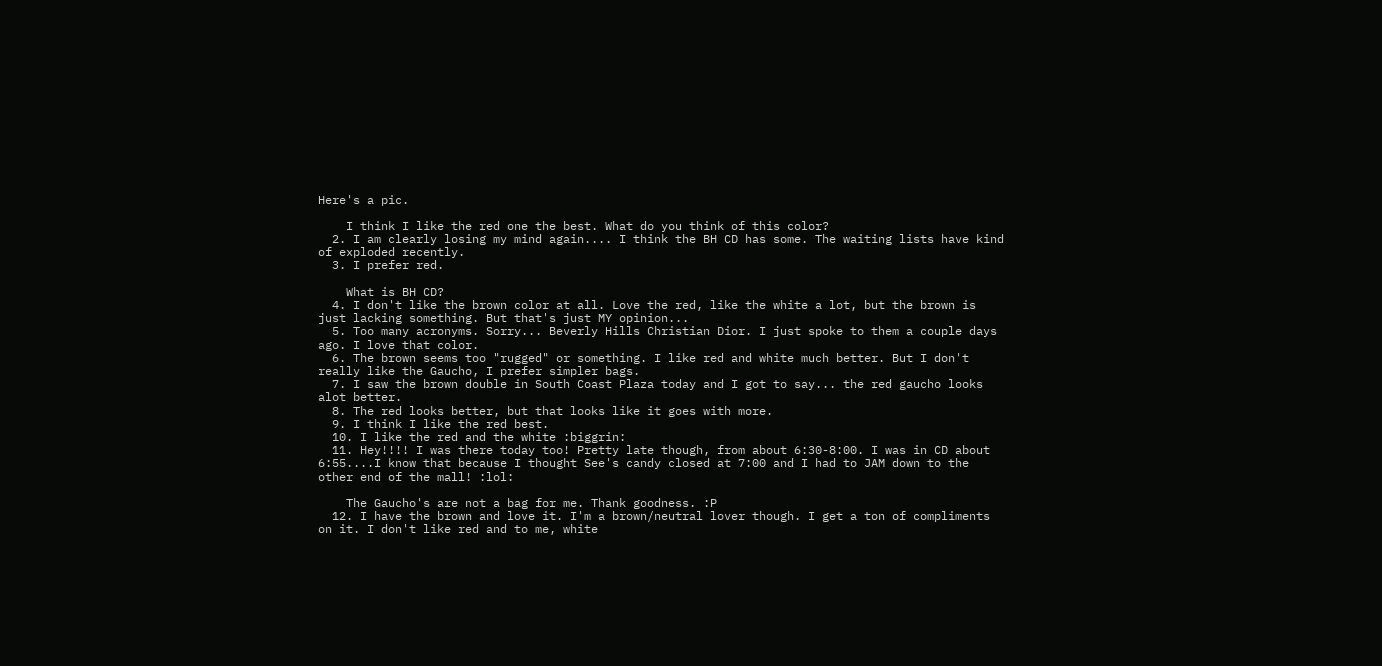Here's a pic.

    I think I like the red one the best. What do you think of this color?
  2. I am clearly losing my mind again.... I think the BH CD has some. The waiting lists have kind of exploded recently.
  3. I prefer red.

    What is BH CD?
  4. I don't like the brown color at all. Love the red, like the white a lot, but the brown is just lacking something. But that's just MY opinion...
  5. Too many acronyms. Sorry... Beverly Hills Christian Dior. I just spoke to them a couple days ago. I love that color.
  6. The brown seems too "rugged" or something. I like red and white much better. But I don't really like the Gaucho, I prefer simpler bags.
  7. I saw the brown double in South Coast Plaza today and I got to say... the red gaucho looks alot better.
  8. The red looks better, but that looks like it goes with more.
  9. I think I like the red best.
  10. I like the red and the white :biggrin:
  11. Hey!!!! I was there today too! Pretty late though, from about 6:30-8:00. I was in CD about 6:55....I know that because I thought See's candy closed at 7:00 and I had to JAM down to the other end of the mall! :lol:

    The Gaucho's are not a bag for me. Thank goodness. :P
  12. I have the brown and love it. I'm a brown/neutral lover though. I get a ton of compliments on it. I don't like red and to me, white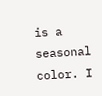is a seasonal color. I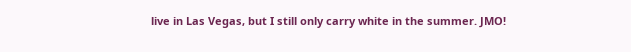live in Las Vegas, but I still only carry white in the summer. JMO!